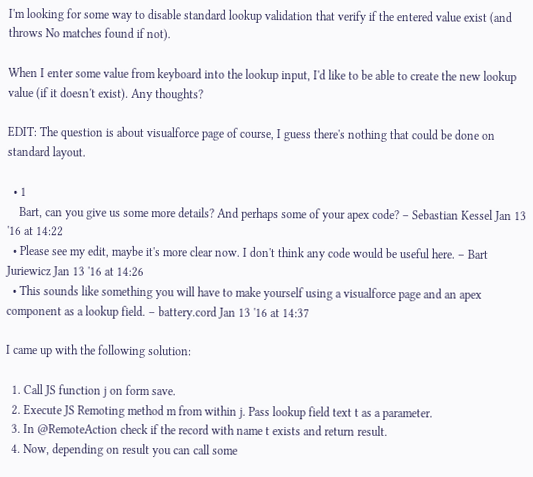I'm looking for some way to disable standard lookup validation that verify if the entered value exist (and throws No matches found if not).

When I enter some value from keyboard into the lookup input, I'd like to be able to create the new lookup value (if it doesn't exist). Any thoughts?

EDIT: The question is about visualforce page of course, I guess there's nothing that could be done on standard layout.

  • 1
    Bart, can you give us some more details? And perhaps some of your apex code? – Sebastian Kessel Jan 13 '16 at 14:22
  • Please see my edit, maybe it's more clear now. I don't think any code would be useful here. – Bart Juriewicz Jan 13 '16 at 14:26
  • This sounds like something you will have to make yourself using a visualforce page and an apex component as a lookup field. – battery.cord Jan 13 '16 at 14:37

I came up with the following solution:

  1. Call JS function j on form save.
  2. Execute JS Remoting method m from within j. Pass lookup field text t as a parameter.
  3. In @RemoteAction check if the record with name t exists and return result.
  4. Now, depending on result you can call some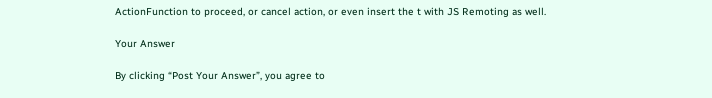ActionFunction to proceed, or cancel action, or even insert the t with JS Remoting as well.

Your Answer

By clicking “Post Your Answer”, you agree to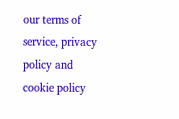our terms of service, privacy policy and cookie policy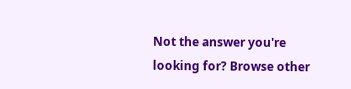Not the answer you're looking for? Browse other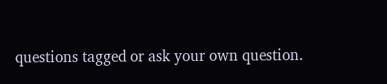questions tagged or ask your own question.